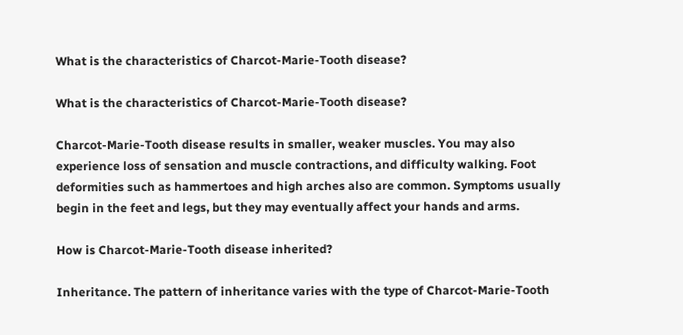What is the characteristics of Charcot-Marie-Tooth disease?

What is the characteristics of Charcot-Marie-Tooth disease?

Charcot-Marie-Tooth disease results in smaller, weaker muscles. You may also experience loss of sensation and muscle contractions, and difficulty walking. Foot deformities such as hammertoes and high arches also are common. Symptoms usually begin in the feet and legs, but they may eventually affect your hands and arms.

How is Charcot-Marie-Tooth disease inherited?

Inheritance. The pattern of inheritance varies with the type of Charcot-Marie-Tooth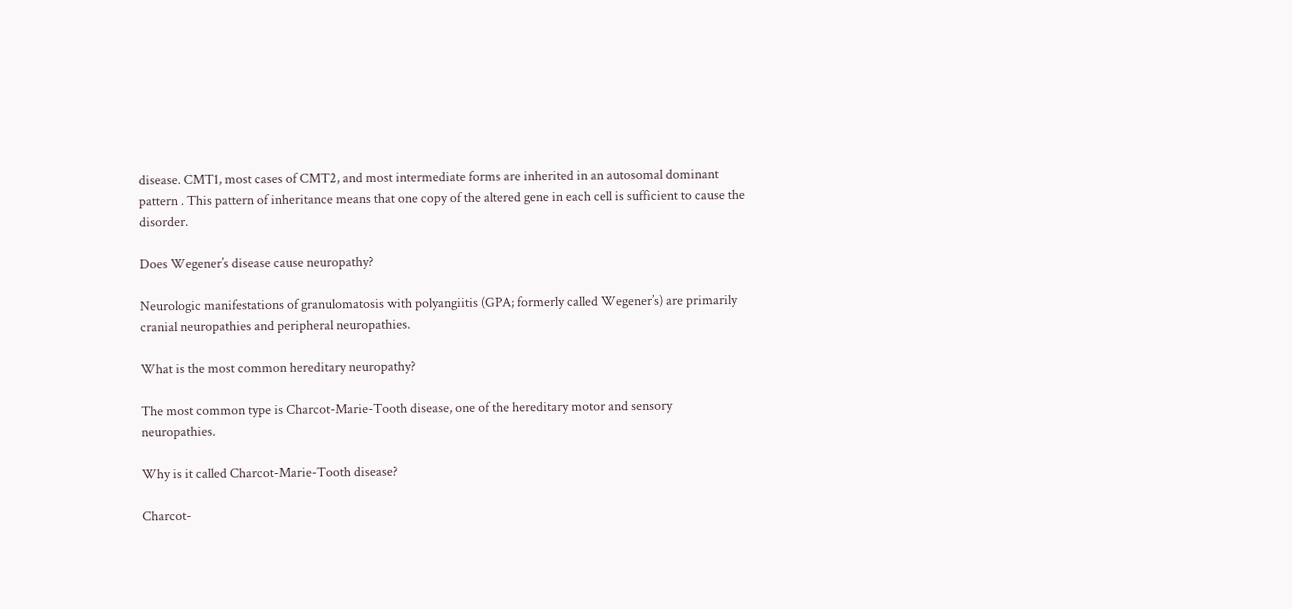disease. CMT1, most cases of CMT2, and most intermediate forms are inherited in an autosomal dominant pattern . This pattern of inheritance means that one copy of the altered gene in each cell is sufficient to cause the disorder.

Does Wegener’s disease cause neuropathy?

Neurologic manifestations of granulomatosis with polyangiitis (GPA; formerly called Wegener’s) are primarily cranial neuropathies and peripheral neuropathies.

What is the most common hereditary neuropathy?

The most common type is Charcot-Marie-Tooth disease, one of the hereditary motor and sensory neuropathies.

Why is it called Charcot-Marie-Tooth disease?

Charcot-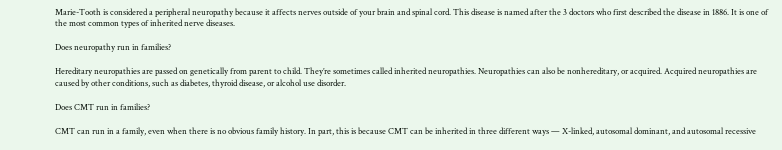Marie-Tooth is considered a peripheral neuropathy because it affects nerves outside of your brain and spinal cord. This disease is named after the 3 doctors who first described the disease in 1886. It is one of the most common types of inherited nerve diseases.

Does neuropathy run in families?

Hereditary neuropathies are passed on genetically from parent to child. They’re sometimes called inherited neuropathies. Neuropathies can also be nonhereditary, or acquired. Acquired neuropathies are caused by other conditions, such as diabetes, thyroid disease, or alcohol use disorder.

Does CMT run in families?

CMT can run in a family, even when there is no obvious family history. In part, this is because CMT can be inherited in three different ways — X-linked, autosomal dominant, and autosomal recessive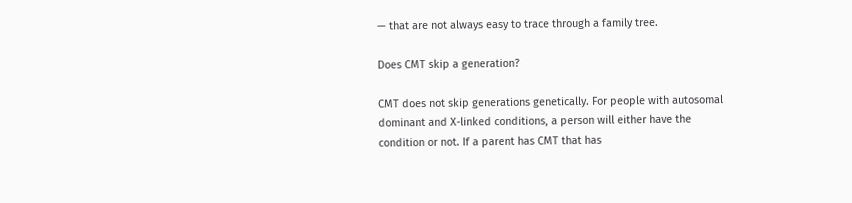— that are not always easy to trace through a family tree.

Does CMT skip a generation?

CMT does not skip generations genetically. For people with autosomal dominant and X-linked conditions, a person will either have the condition or not. If a parent has CMT that has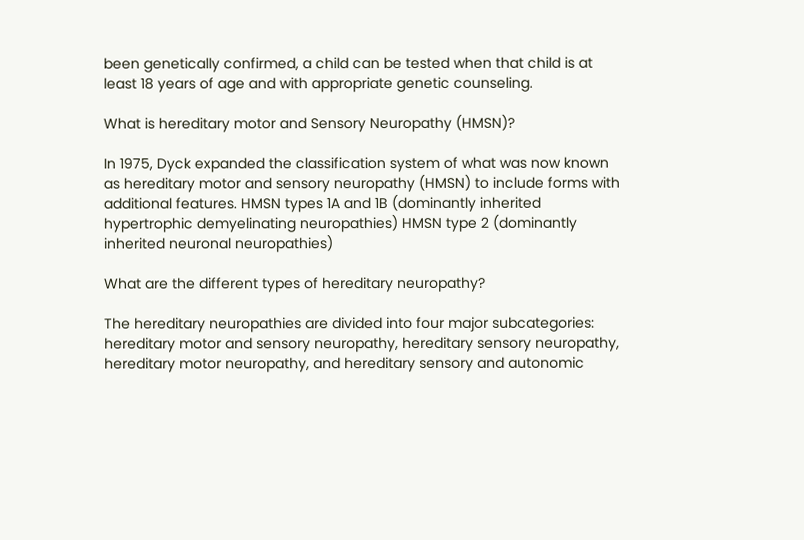been genetically confirmed, a child can be tested when that child is at least 18 years of age and with appropriate genetic counseling.

What is hereditary motor and Sensory Neuropathy (HMSN)?

In 1975, Dyck expanded the classification system of what was now known as hereditary motor and sensory neuropathy (HMSN) to include forms with additional features. HMSN types 1A and 1B (dominantly inherited hypertrophic demyelinating neuropathies) HMSN type 2 (dominantly inherited neuronal neuropathies)

What are the different types of hereditary neuropathy?

The hereditary neuropathies are divided into four major subcategories: hereditary motor and sensory neuropathy, hereditary sensory neuropathy, hereditary motor neuropathy, and hereditary sensory and autonomic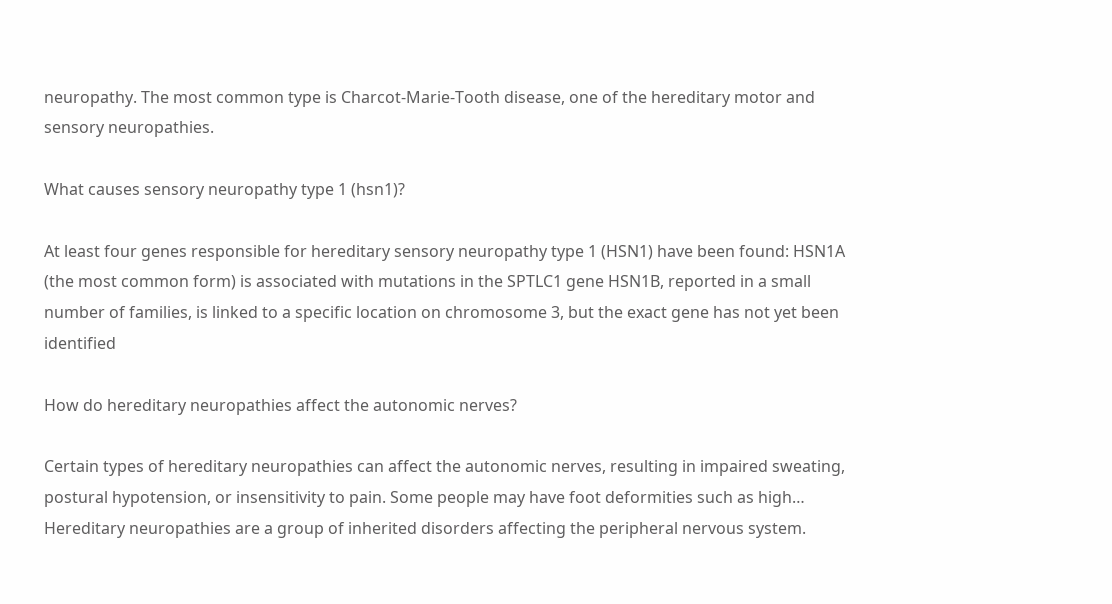neuropathy. The most common type is Charcot-Marie-Tooth disease, one of the hereditary motor and sensory neuropathies.

What causes sensory neuropathy type 1 (hsn1)?

At least four genes responsible for hereditary sensory neuropathy type 1 (HSN1) have been found: HSN1A (the most common form) is associated with mutations in the SPTLC1 gene HSN1B, reported in a small number of families, is linked to a specific location on chromosome 3, but the exact gene has not yet been identified

How do hereditary neuropathies affect the autonomic nerves?

Certain types of hereditary neuropathies can affect the autonomic nerves, resulting in impaired sweating, postural hypotension, or insensitivity to pain. Some people may have foot deformities such as high… Hereditary neuropathies are a group of inherited disorders affecting the peripheral nervous system.